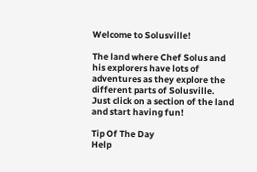Welcome to Solusville!

The land where Chef Solus and his explorers have lots of adventures as they explore the different parts of Solusville.   Just click on a section of the land and start having fun!

Tip Of The Day
Help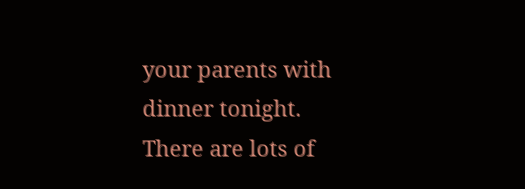your parents with dinner tonight. There are lots of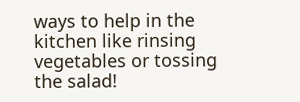ways to help in the kitchen like rinsing vegetables or tossing the salad!